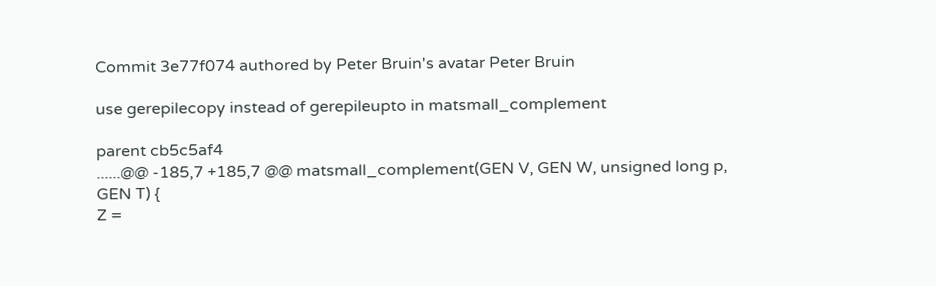Commit 3e77f074 authored by Peter Bruin's avatar Peter Bruin

use gerepilecopy instead of gerepileupto in matsmall_complement

parent cb5c5af4
......@@ -185,7 +185,7 @@ matsmall_complement(GEN V, GEN W, unsigned long p, GEN T) {
Z =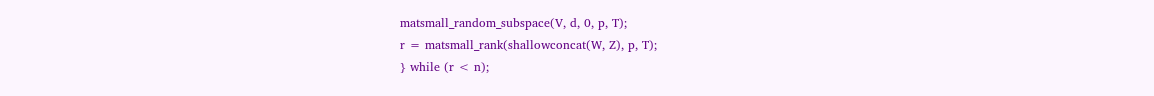matsmall_random_subspace(V, d, 0, p, T);
r = matsmall_rank(shallowconcat(W, Z), p, T);
} while (r < n);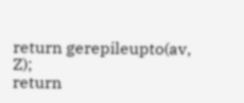return gerepileupto(av, Z);
return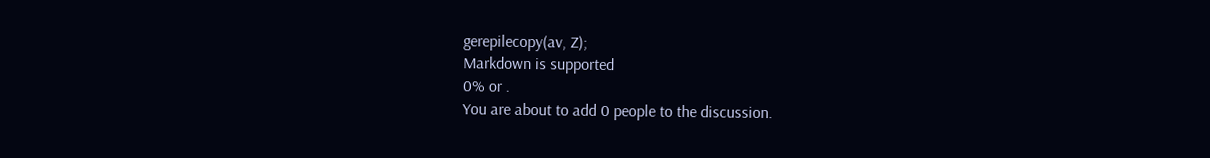gerepilecopy(av, Z);
Markdown is supported
0% or .
You are about to add 0 people to the discussion.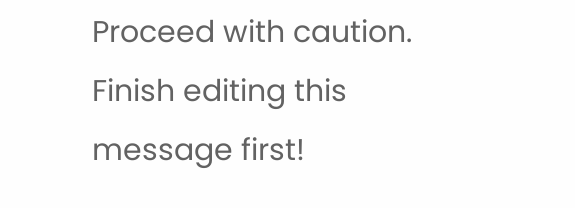Proceed with caution.
Finish editing this message first!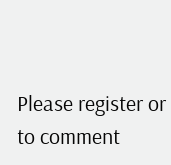Please register or to comment